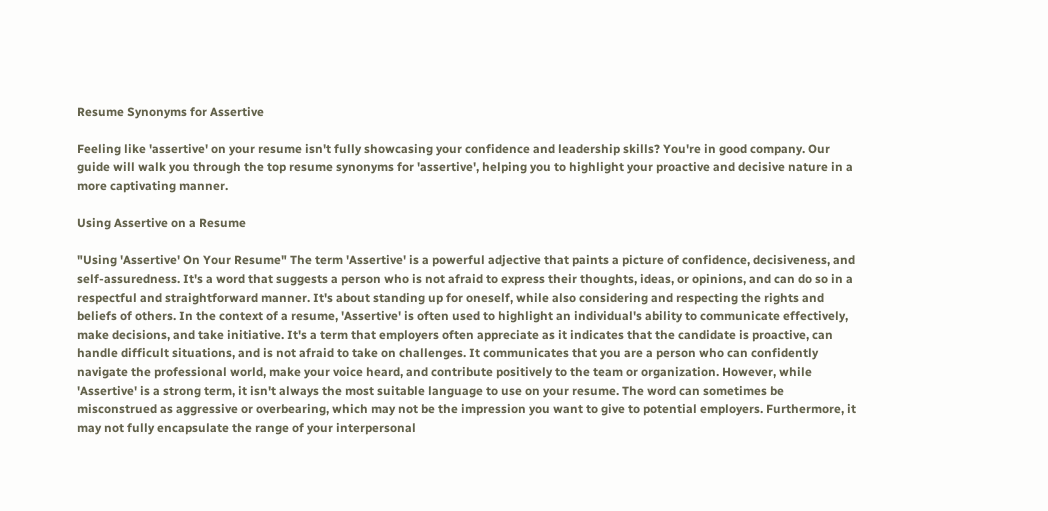Resume Synonyms for Assertive

Feeling like 'assertive' on your resume isn't fully showcasing your confidence and leadership skills? You're in good company. Our guide will walk you through the top resume synonyms for 'assertive', helping you to highlight your proactive and decisive nature in a more captivating manner.

Using Assertive on a Resume

"Using 'Assertive' On Your Resume" The term 'Assertive' is a powerful adjective that paints a picture of confidence, decisiveness, and self-assuredness. It's a word that suggests a person who is not afraid to express their thoughts, ideas, or opinions, and can do so in a respectful and straightforward manner. It's about standing up for oneself, while also considering and respecting the rights and beliefs of others. In the context of a resume, 'Assertive' is often used to highlight an individual's ability to communicate effectively, make decisions, and take initiative. It's a term that employers often appreciate as it indicates that the candidate is proactive, can handle difficult situations, and is not afraid to take on challenges. It communicates that you are a person who can confidently navigate the professional world, make your voice heard, and contribute positively to the team or organization. However, while 'Assertive' is a strong term, it isn't always the most suitable language to use on your resume. The word can sometimes be misconstrued as aggressive or overbearing, which may not be the impression you want to give to potential employers. Furthermore, it may not fully encapsulate the range of your interpersonal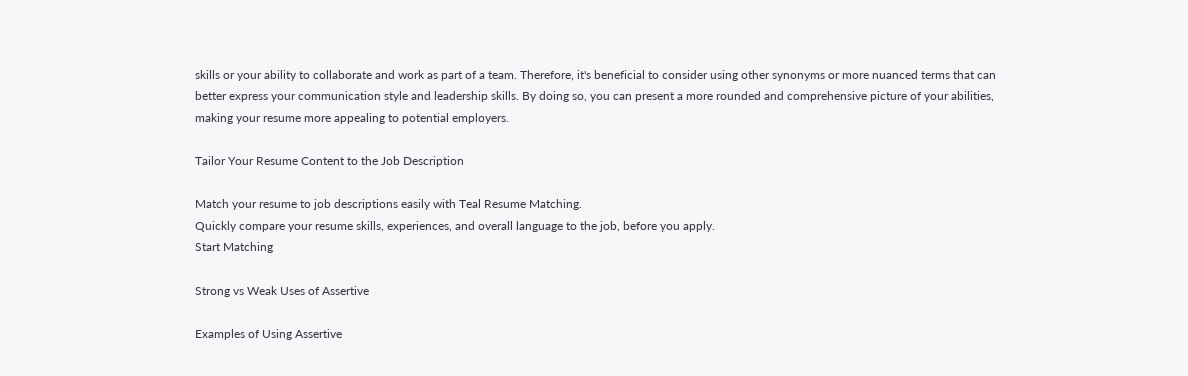skills or your ability to collaborate and work as part of a team. Therefore, it's beneficial to consider using other synonyms or more nuanced terms that can better express your communication style and leadership skills. By doing so, you can present a more rounded and comprehensive picture of your abilities, making your resume more appealing to potential employers.

Tailor Your Resume Content to the Job Description

Match your resume to job descriptions easily with Teal Resume Matching.
Quickly compare your resume skills, experiences, and overall language to the job, before you apply.
Start Matching

Strong vs Weak Uses of Assertive

Examples of Using Assertive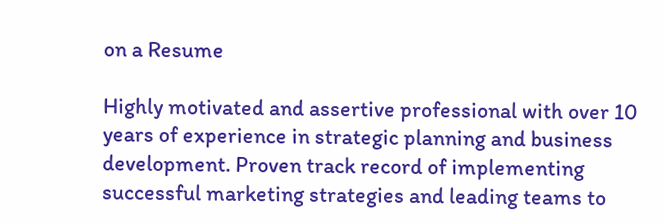on a Resume

Highly motivated and assertive professional with over 10 years of experience in strategic planning and business development. Proven track record of implementing successful marketing strategies and leading teams to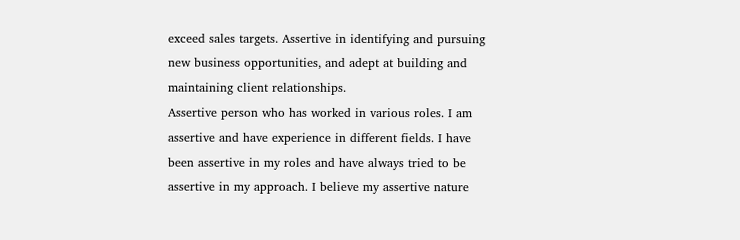exceed sales targets. Assertive in identifying and pursuing new business opportunities, and adept at building and maintaining client relationships.
Assertive person who has worked in various roles. I am assertive and have experience in different fields. I have been assertive in my roles and have always tried to be assertive in my approach. I believe my assertive nature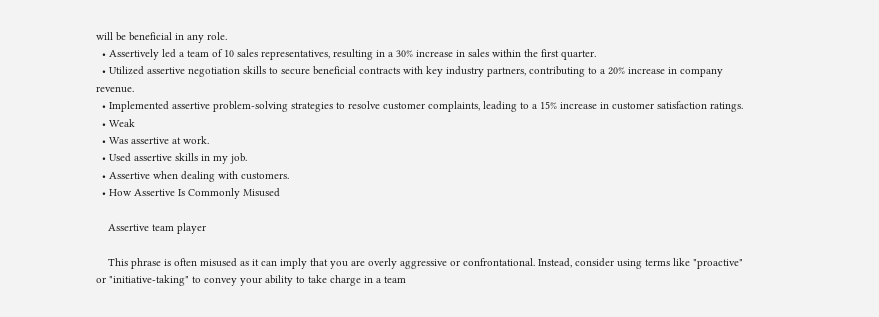will be beneficial in any role.
  • Assertively led a team of 10 sales representatives, resulting in a 30% increase in sales within the first quarter.
  • Utilized assertive negotiation skills to secure beneficial contracts with key industry partners, contributing to a 20% increase in company revenue.
  • Implemented assertive problem-solving strategies to resolve customer complaints, leading to a 15% increase in customer satisfaction ratings.
  • Weak
  • Was assertive at work.
  • Used assertive skills in my job.
  • Assertive when dealing with customers.
  • How Assertive Is Commonly Misused

    Assertive team player

    This phrase is often misused as it can imply that you are overly aggressive or confrontational. Instead, consider using terms like "proactive" or "initiative-taking" to convey your ability to take charge in a team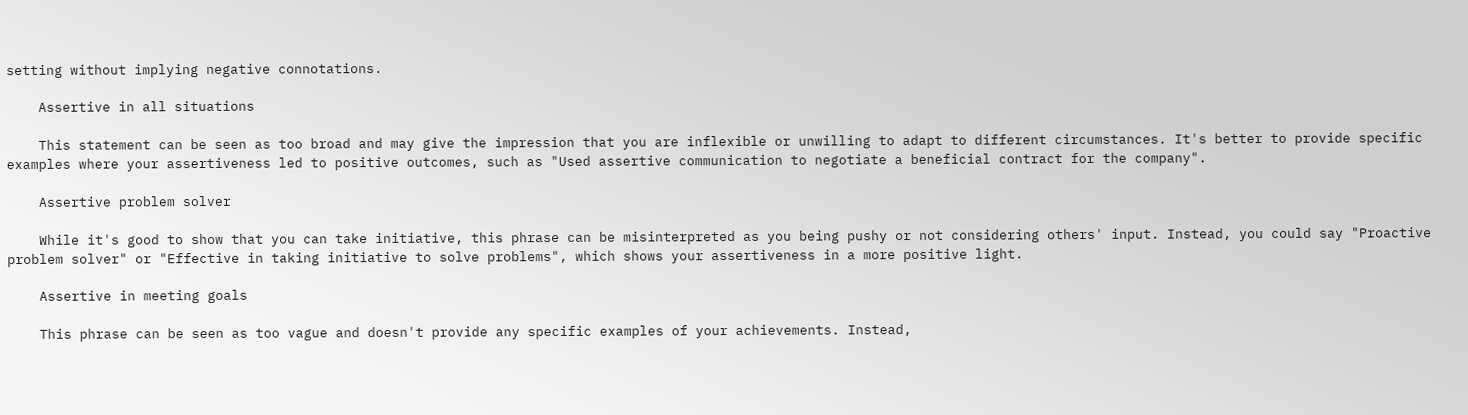setting without implying negative connotations.

    Assertive in all situations

    This statement can be seen as too broad and may give the impression that you are inflexible or unwilling to adapt to different circumstances. It's better to provide specific examples where your assertiveness led to positive outcomes, such as "Used assertive communication to negotiate a beneficial contract for the company".

    Assertive problem solver

    While it's good to show that you can take initiative, this phrase can be misinterpreted as you being pushy or not considering others' input. Instead, you could say "Proactive problem solver" or "Effective in taking initiative to solve problems", which shows your assertiveness in a more positive light.

    Assertive in meeting goals

    This phrase can be seen as too vague and doesn't provide any specific examples of your achievements. Instead,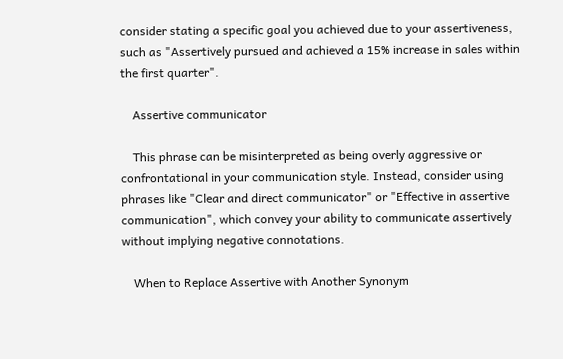consider stating a specific goal you achieved due to your assertiveness, such as "Assertively pursued and achieved a 15% increase in sales within the first quarter".

    Assertive communicator

    This phrase can be misinterpreted as being overly aggressive or confrontational in your communication style. Instead, consider using phrases like "Clear and direct communicator" or "Effective in assertive communication", which convey your ability to communicate assertively without implying negative connotations.

    When to Replace Assertive with Another Synonym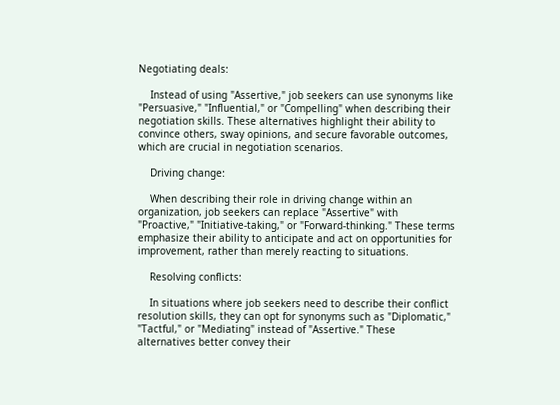Negotiating deals:

    Instead of using "Assertive," job seekers can use synonyms like "Persuasive," "Influential," or "Compelling" when describing their negotiation skills. These alternatives highlight their ability to convince others, sway opinions, and secure favorable outcomes, which are crucial in negotiation scenarios.

    Driving change:

    When describing their role in driving change within an organization, job seekers can replace "Assertive" with "Proactive," "Initiative-taking," or "Forward-thinking." These terms emphasize their ability to anticipate and act on opportunities for improvement, rather than merely reacting to situations.

    Resolving conflicts:

    In situations where job seekers need to describe their conflict resolution skills, they can opt for synonyms such as "Diplomatic," "Tactful," or "Mediating" instead of "Assertive." These alternatives better convey their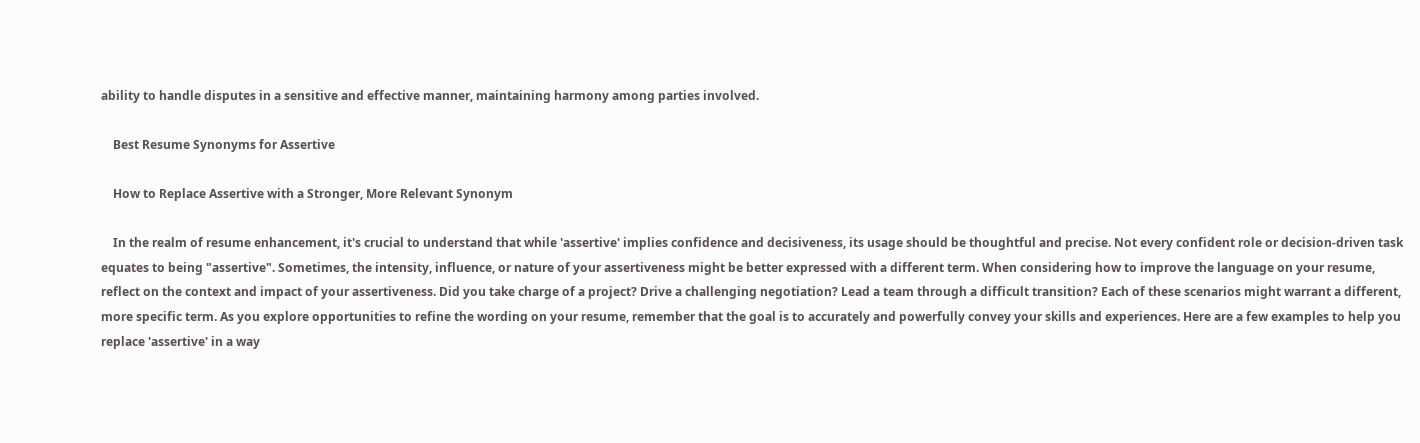ability to handle disputes in a sensitive and effective manner, maintaining harmony among parties involved.

    Best Resume Synonyms for Assertive

    How to Replace Assertive with a Stronger, More Relevant Synonym

    In the realm of resume enhancement, it's crucial to understand that while 'assertive' implies confidence and decisiveness, its usage should be thoughtful and precise. Not every confident role or decision-driven task equates to being "assertive". Sometimes, the intensity, influence, or nature of your assertiveness might be better expressed with a different term. When considering how to improve the language on your resume, reflect on the context and impact of your assertiveness. Did you take charge of a project? Drive a challenging negotiation? Lead a team through a difficult transition? Each of these scenarios might warrant a different, more specific term. As you explore opportunities to refine the wording on your resume, remember that the goal is to accurately and powerfully convey your skills and experiences. Here are a few examples to help you replace 'assertive' in a way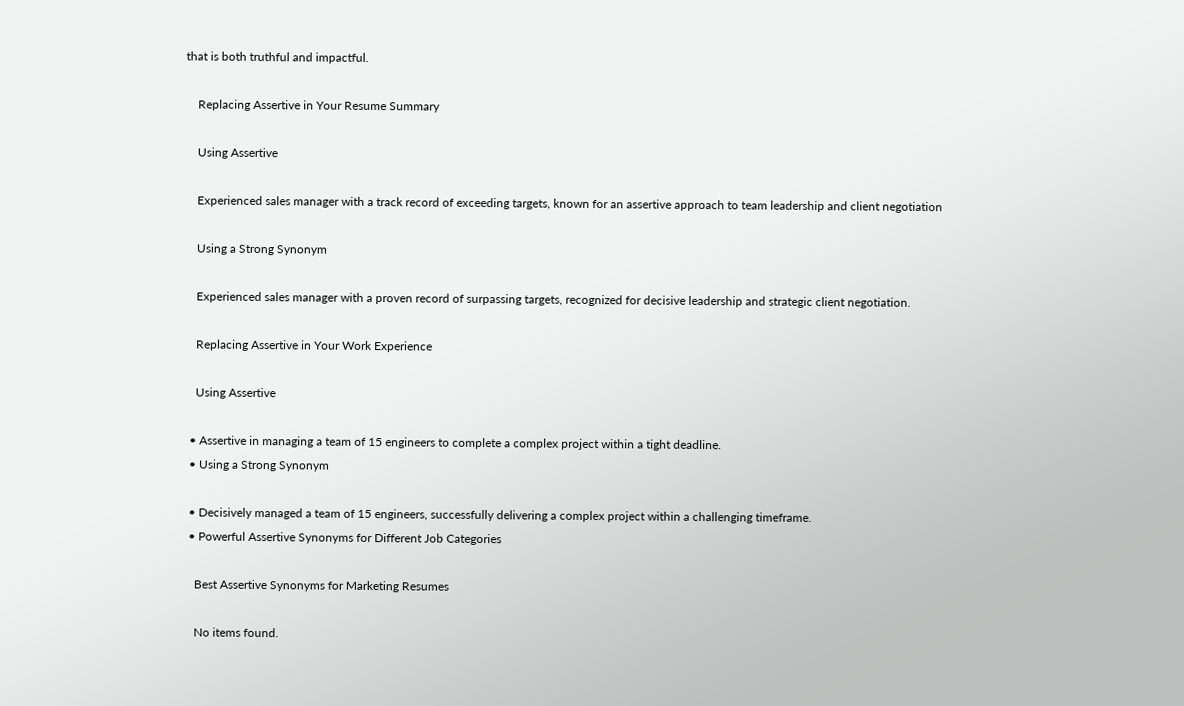that is both truthful and impactful.

    Replacing Assertive in Your Resume Summary

    Using Assertive

    Experienced sales manager with a track record of exceeding targets, known for an assertive approach to team leadership and client negotiation

    Using a Strong Synonym

    Experienced sales manager with a proven record of surpassing targets, recognized for decisive leadership and strategic client negotiation.

    Replacing Assertive in Your Work Experience

    Using Assertive

  • Assertive in managing a team of 15 engineers to complete a complex project within a tight deadline.
  • Using a Strong Synonym

  • Decisively managed a team of 15 engineers, successfully delivering a complex project within a challenging timeframe.
  • Powerful Assertive Synonyms for Different Job Categories

    Best Assertive Synonyms for Marketing Resumes

    No items found.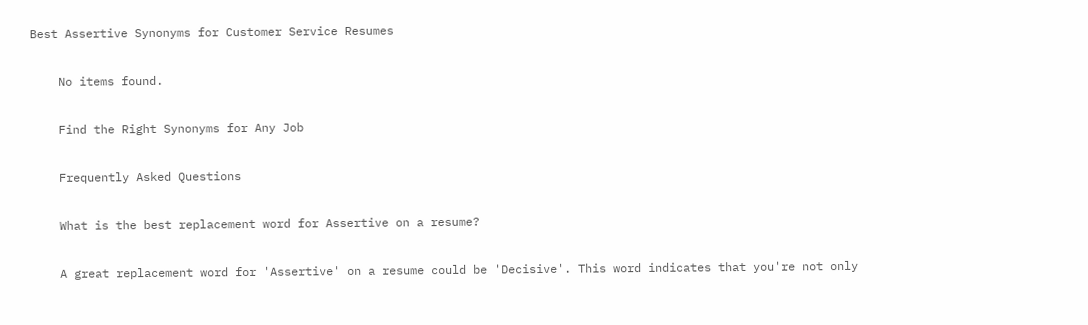Best Assertive Synonyms for Customer Service Resumes

    No items found.

    Find the Right Synonyms for Any Job

    Frequently Asked Questions

    What is the best replacement word for Assertive on a resume?

    A great replacement word for 'Assertive' on a resume could be 'Decisive'. This word indicates that you're not only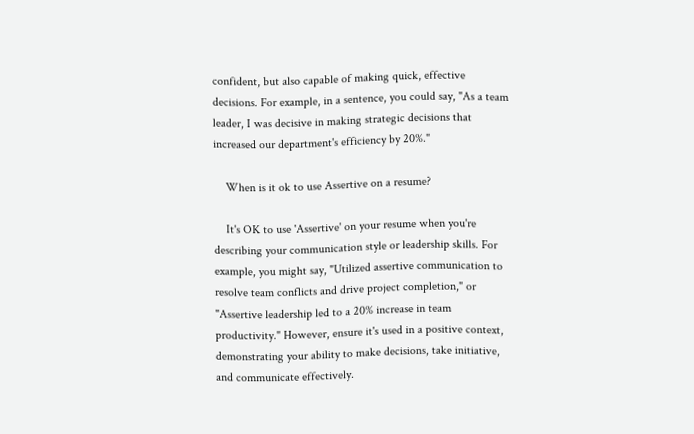confident, but also capable of making quick, effective decisions. For example, in a sentence, you could say, "As a team leader, I was decisive in making strategic decisions that increased our department's efficiency by 20%."

    When is it ok to use Assertive on a resume?

    It's OK to use 'Assertive' on your resume when you're describing your communication style or leadership skills. For example, you might say, "Utilized assertive communication to resolve team conflicts and drive project completion," or "Assertive leadership led to a 20% increase in team productivity." However, ensure it's used in a positive context, demonstrating your ability to make decisions, take initiative, and communicate effectively.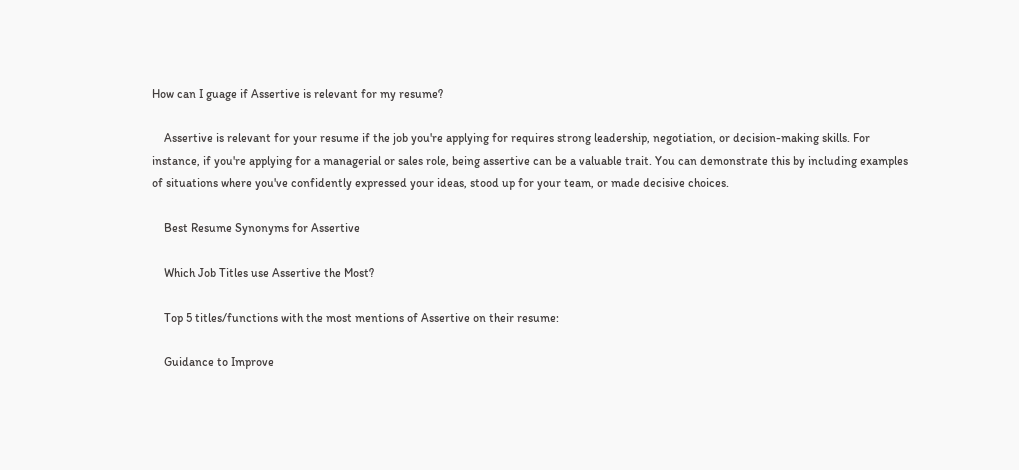How can I guage if Assertive is relevant for my resume?

    Assertive is relevant for your resume if the job you're applying for requires strong leadership, negotiation, or decision-making skills. For instance, if you're applying for a managerial or sales role, being assertive can be a valuable trait. You can demonstrate this by including examples of situations where you've confidently expressed your ideas, stood up for your team, or made decisive choices.

    Best Resume Synonyms for Assertive

    Which Job Titles use Assertive the Most?

    Top 5 titles/functions with the most mentions of Assertive on their resume:

    Guidance to Improve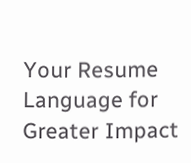Your Resume Language for Greater Impact